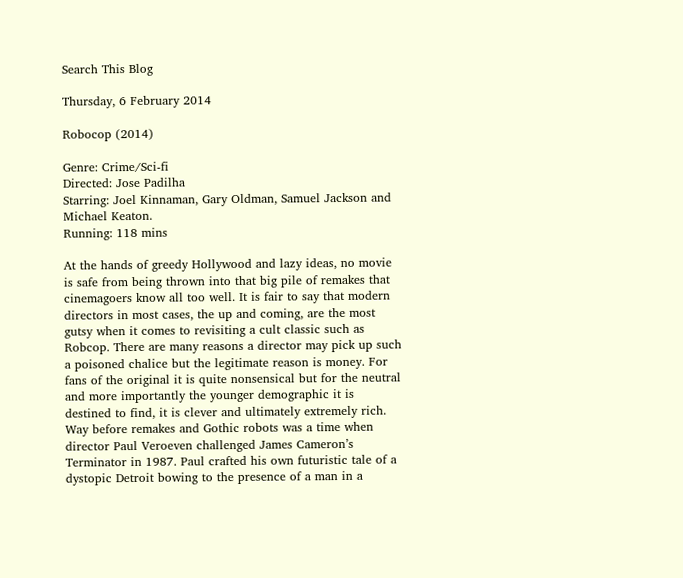Search This Blog

Thursday, 6 February 2014

Robocop (2014)

Genre: Crime/Sci-fi
Directed: Jose Padilha
Starring: Joel Kinnaman, Gary Oldman, Samuel Jackson and Michael Keaton.
Running: 118 mins

At the hands of greedy Hollywood and lazy ideas, no movie is safe from being thrown into that big pile of remakes that cinemagoers know all too well. It is fair to say that modern directors in most cases, the up and coming, are the most gutsy when it comes to revisiting a cult classic such as Robcop. There are many reasons a director may pick up such a poisoned chalice but the legitimate reason is money. For fans of the original it is quite nonsensical but for the neutral and more importantly the younger demographic it is destined to find, it is clever and ultimately extremely rich. Way before remakes and Gothic robots was a time when director Paul Veroeven challenged James Cameron’s Terminator in 1987. Paul crafted his own futuristic tale of a dystopic Detroit bowing to the presence of a man in a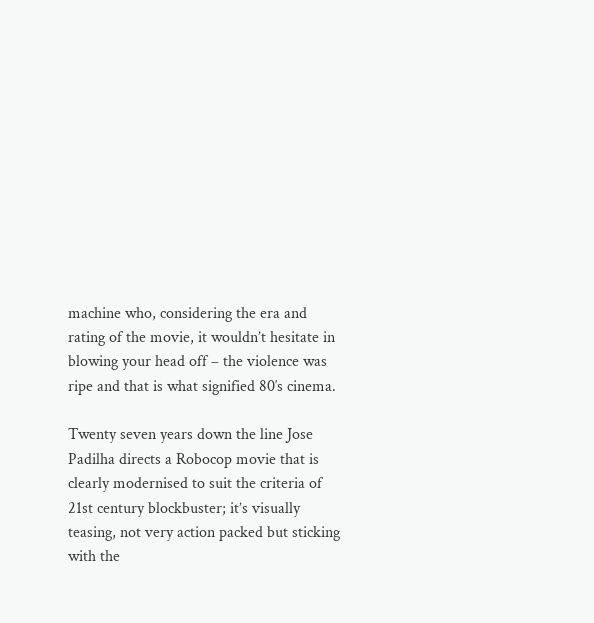machine who, considering the era and rating of the movie, it wouldn’t hesitate in blowing your head off – the violence was ripe and that is what signified 80′s cinema.

Twenty seven years down the line Jose Padilha directs a Robocop movie that is clearly modernised to suit the criteria of 21st century blockbuster; it’s visually teasing, not very action packed but sticking with the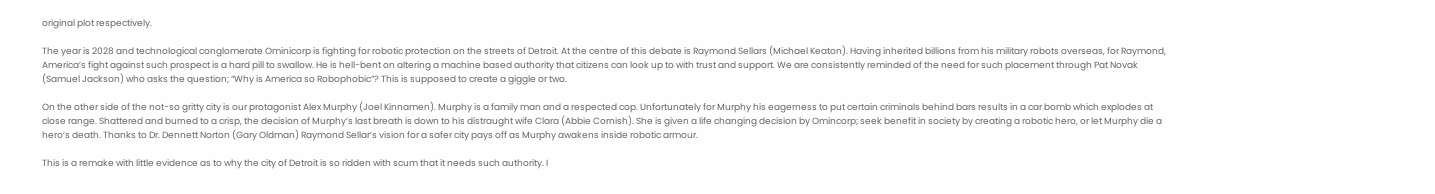original plot respectively.

The year is 2028 and technological conglomerate Ominicorp is fighting for robotic protection on the streets of Detroit. At the centre of this debate is Raymond Sellars (Michael Keaton). Having inherited billions from his military robots overseas, for Raymond, America’s fight against such prospect is a hard pill to swallow. He is hell-bent on altering a machine based authority that citizens can look up to with trust and support. We are consistently reminded of the need for such placement through Pat Novak (Samuel Jackson) who asks the question; “Why is America so Robophobic”? This is supposed to create a giggle or two.

On the other side of the not-so gritty city is our protagonist Alex Murphy (Joel Kinnamen). Murphy is a family man and a respected cop. Unfortunately for Murphy his eagerness to put certain criminals behind bars results in a car bomb which explodes at close range. Shattered and burned to a crisp, the decision of Murphy’s last breath is down to his distraught wife Clara (Abbie Cornish). She is given a life changing decision by Omincorp; seek benefit in society by creating a robotic hero, or let Murphy die a hero’s death. Thanks to Dr. Dennett Norton (Gary Oldman) Raymond Sellar’s vision for a safer city pays off as Murphy awakens inside robotic armour.

This is a remake with little evidence as to why the city of Detroit is so ridden with scum that it needs such authority. I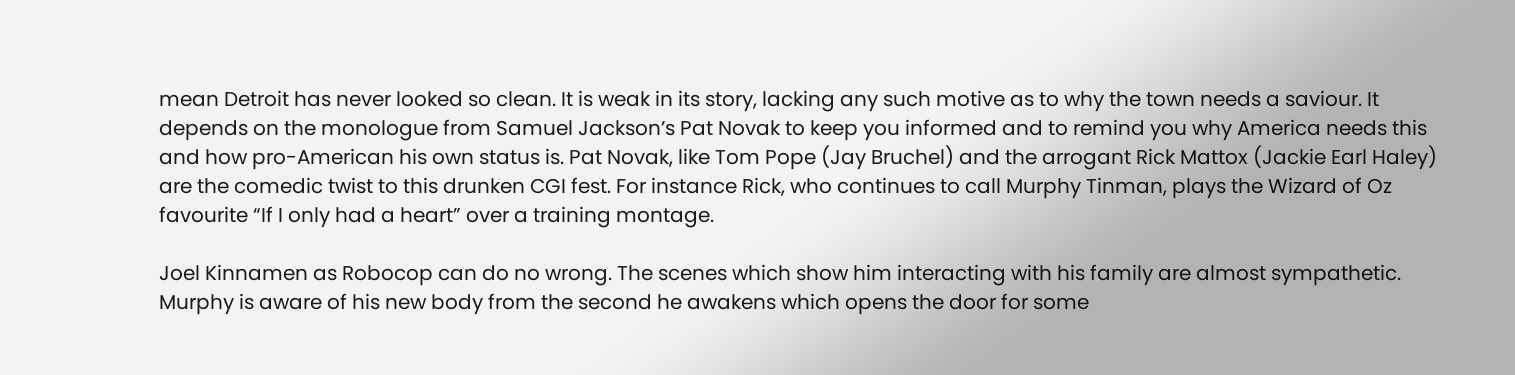mean Detroit has never looked so clean. It is weak in its story, lacking any such motive as to why the town needs a saviour. It depends on the monologue from Samuel Jackson’s Pat Novak to keep you informed and to remind you why America needs this and how pro-American his own status is. Pat Novak, like Tom Pope (Jay Bruchel) and the arrogant Rick Mattox (Jackie Earl Haley) are the comedic twist to this drunken CGI fest. For instance Rick, who continues to call Murphy Tinman, plays the Wizard of Oz favourite “If I only had a heart” over a training montage.

Joel Kinnamen as Robocop can do no wrong. The scenes which show him interacting with his family are almost sympathetic. Murphy is aware of his new body from the second he awakens which opens the door for some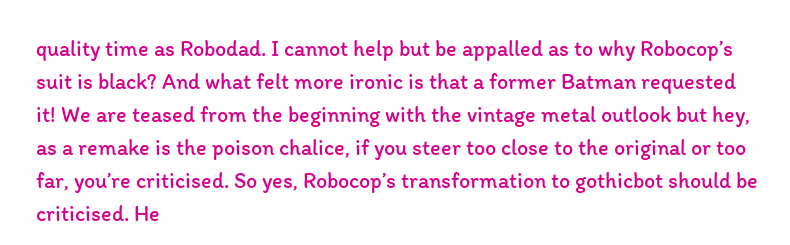quality time as Robodad. I cannot help but be appalled as to why Robocop’s suit is black? And what felt more ironic is that a former Batman requested it! We are teased from the beginning with the vintage metal outlook but hey, as a remake is the poison chalice, if you steer too close to the original or too far, you’re criticised. So yes, Robocop’s transformation to gothicbot should be criticised. He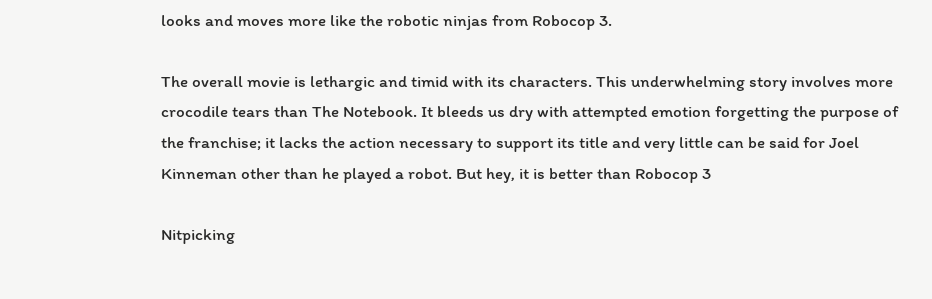looks and moves more like the robotic ninjas from Robocop 3.

The overall movie is lethargic and timid with its characters. This underwhelming story involves more crocodile tears than The Notebook. It bleeds us dry with attempted emotion forgetting the purpose of the franchise; it lacks the action necessary to support its title and very little can be said for Joel Kinneman other than he played a robot. But hey, it is better than Robocop 3

Nitpicking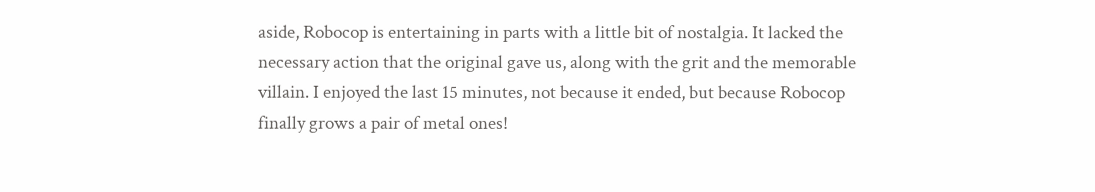aside, Robocop is entertaining in parts with a little bit of nostalgia. It lacked the necessary action that the original gave us, along with the grit and the memorable villain. I enjoyed the last 15 minutes, not because it ended, but because Robocop finally grows a pair of metal ones!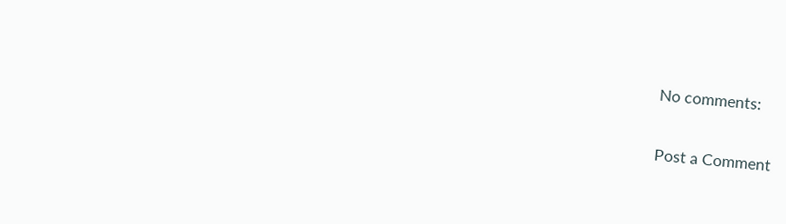No comments:

Post a Comment